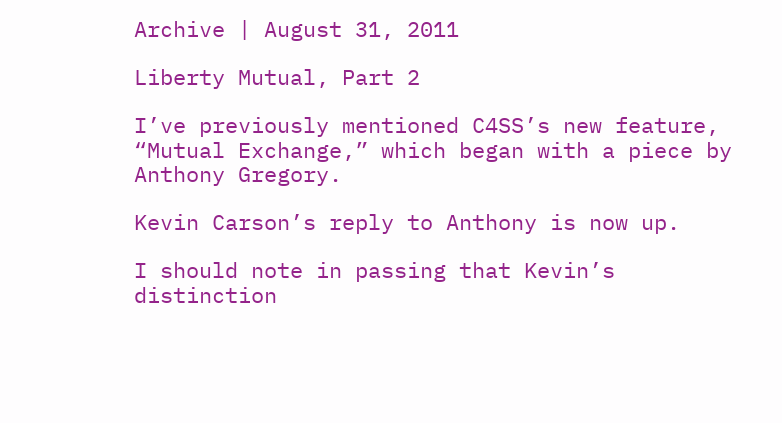Archive | August 31, 2011

Liberty Mutual, Part 2

I’ve previously mentioned C4SS’s new feature, “Mutual Exchange,” which began with a piece by Anthony Gregory.

Kevin Carson’s reply to Anthony is now up.

I should note in passing that Kevin’s distinction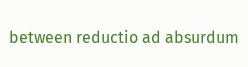between reductio ad absurdum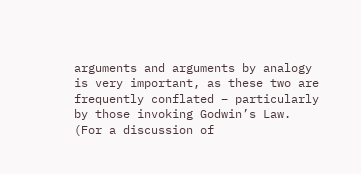arguments and arguments by analogy is very important, as these two are frequently conflated – particularly by those invoking Godwin’s Law. (For a discussion of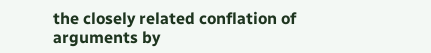the closely related conflation of arguments by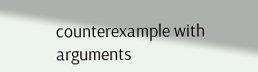counterexample with arguments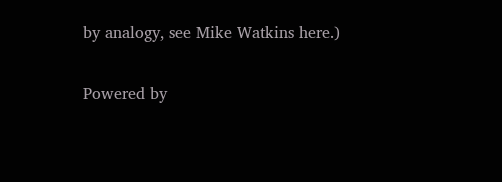by analogy, see Mike Watkins here.)

Powered by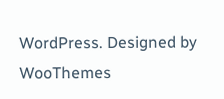WordPress. Designed by WooThemes